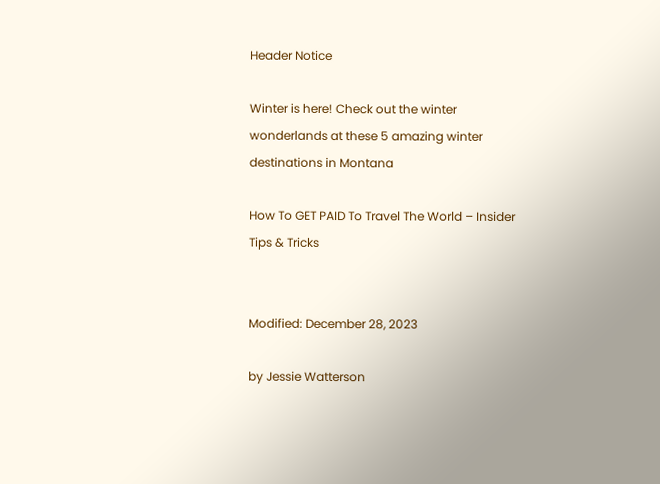Header Notice

Winter is here! Check out the winter wonderlands at these 5 amazing winter destinations in Montana

How To GET PAID To Travel The World – Insider Tips & Tricks


Modified: December 28, 2023

by Jessie Watterson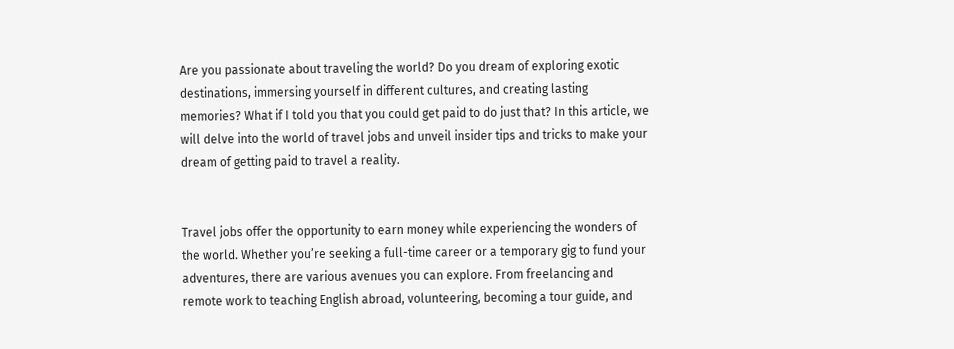Are you passionate about traveling the world? Do you dream of exploring exotic destinations, immersing yourself in different cultures, and creating lasting memories? What if I told you that you could get paid to do just that? In this article, we will delve into the world of travel jobs and unveil insider tips and tricks to make your dream of getting paid to travel a reality.


Travel jobs offer the opportunity to earn money while experiencing the wonders of the world. Whether you’re seeking a full-time career or a temporary gig to fund your adventures, there are various avenues you can explore. From freelancing and remote work to teaching English abroad, volunteering, becoming a tour guide, and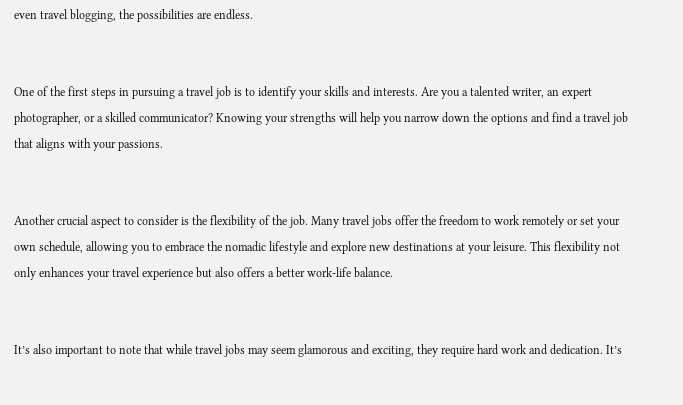even travel blogging, the possibilities are endless.


One of the first steps in pursuing a travel job is to identify your skills and interests. Are you a talented writer, an expert photographer, or a skilled communicator? Knowing your strengths will help you narrow down the options and find a travel job that aligns with your passions.


Another crucial aspect to consider is the flexibility of the job. Many travel jobs offer the freedom to work remotely or set your own schedule, allowing you to embrace the nomadic lifestyle and explore new destinations at your leisure. This flexibility not only enhances your travel experience but also offers a better work-life balance.


It’s also important to note that while travel jobs may seem glamorous and exciting, they require hard work and dedication. It’s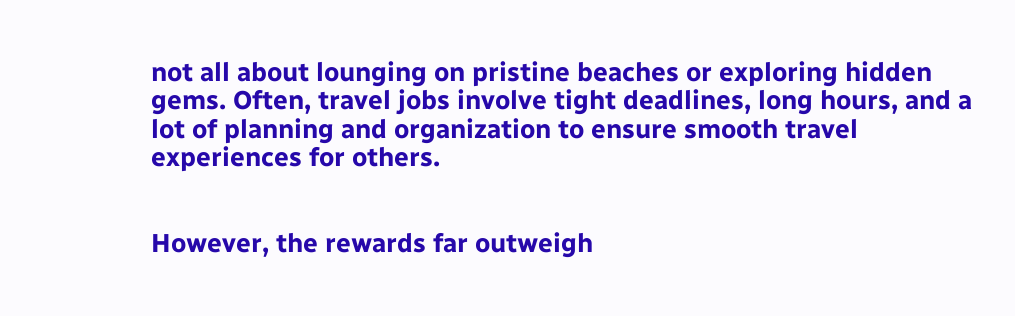not all about lounging on pristine beaches or exploring hidden gems. Often, travel jobs involve tight deadlines, long hours, and a lot of planning and organization to ensure smooth travel experiences for others.


However, the rewards far outweigh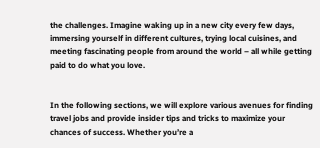the challenges. Imagine waking up in a new city every few days, immersing yourself in different cultures, trying local cuisines, and meeting fascinating people from around the world – all while getting paid to do what you love.


In the following sections, we will explore various avenues for finding travel jobs and provide insider tips and tricks to maximize your chances of success. Whether you’re a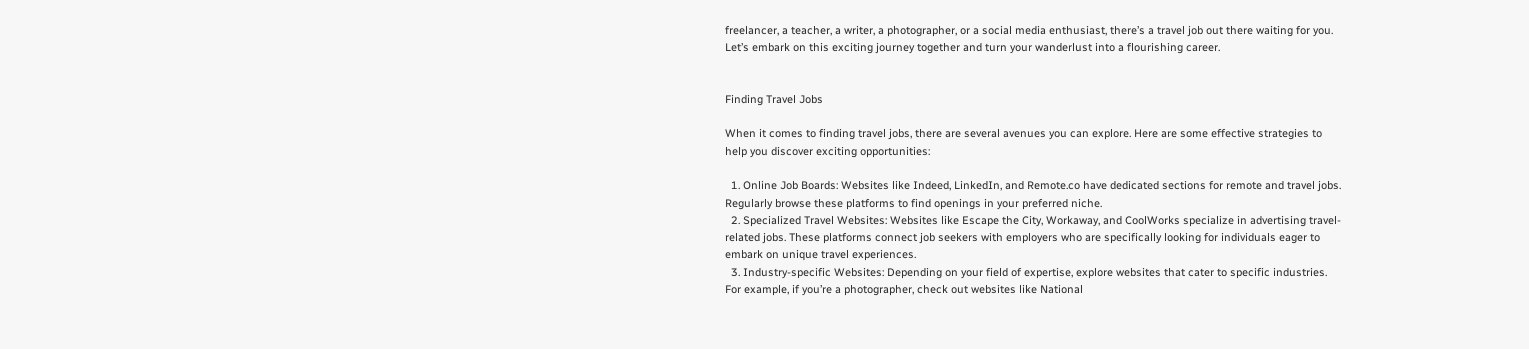freelancer, a teacher, a writer, a photographer, or a social media enthusiast, there’s a travel job out there waiting for you. Let’s embark on this exciting journey together and turn your wanderlust into a flourishing career.


Finding Travel Jobs

When it comes to finding travel jobs, there are several avenues you can explore. Here are some effective strategies to help you discover exciting opportunities:

  1. Online Job Boards: Websites like Indeed, LinkedIn, and Remote.co have dedicated sections for remote and travel jobs. Regularly browse these platforms to find openings in your preferred niche.
  2. Specialized Travel Websites: Websites like Escape the City, Workaway, and CoolWorks specialize in advertising travel-related jobs. These platforms connect job seekers with employers who are specifically looking for individuals eager to embark on unique travel experiences.
  3. Industry-specific Websites: Depending on your field of expertise, explore websites that cater to specific industries. For example, if you’re a photographer, check out websites like National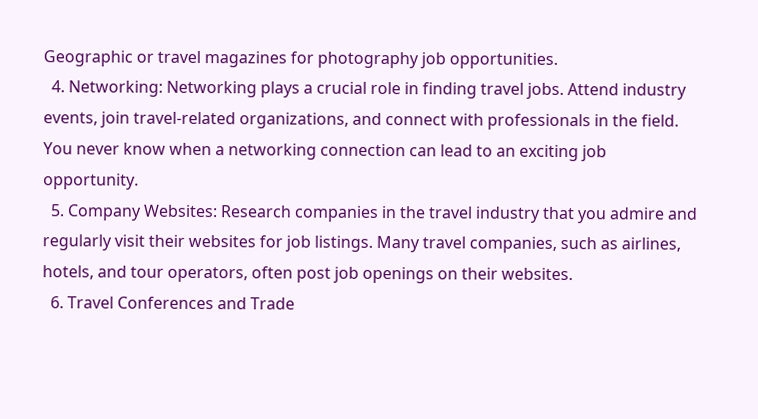Geographic or travel magazines for photography job opportunities.
  4. Networking: Networking plays a crucial role in finding travel jobs. Attend industry events, join travel-related organizations, and connect with professionals in the field. You never know when a networking connection can lead to an exciting job opportunity.
  5. Company Websites: Research companies in the travel industry that you admire and regularly visit their websites for job listings. Many travel companies, such as airlines, hotels, and tour operators, often post job openings on their websites.
  6. Travel Conferences and Trade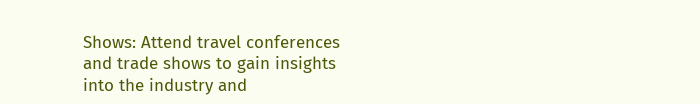Shows: Attend travel conferences and trade shows to gain insights into the industry and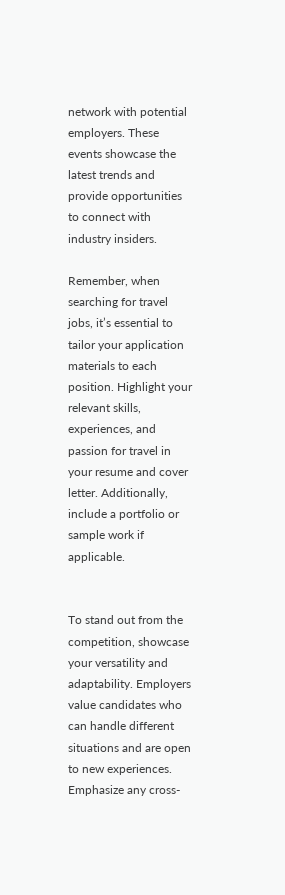network with potential employers. These events showcase the latest trends and provide opportunities to connect with industry insiders.

Remember, when searching for travel jobs, it’s essential to tailor your application materials to each position. Highlight your relevant skills, experiences, and passion for travel in your resume and cover letter. Additionally, include a portfolio or sample work if applicable.


To stand out from the competition, showcase your versatility and adaptability. Employers value candidates who can handle different situations and are open to new experiences. Emphasize any cross-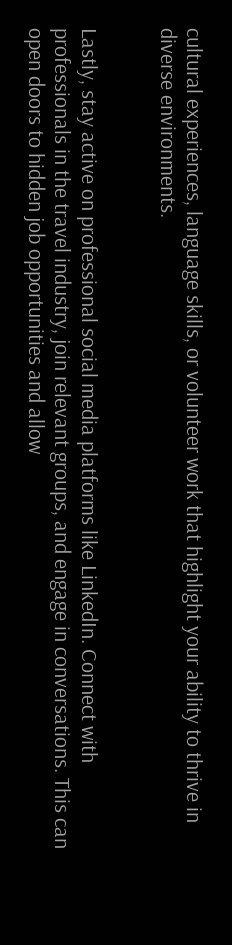cultural experiences, language skills, or volunteer work that highlight your ability to thrive in diverse environments.


Lastly, stay active on professional social media platforms like LinkedIn. Connect with professionals in the travel industry, join relevant groups, and engage in conversations. This can open doors to hidden job opportunities and allow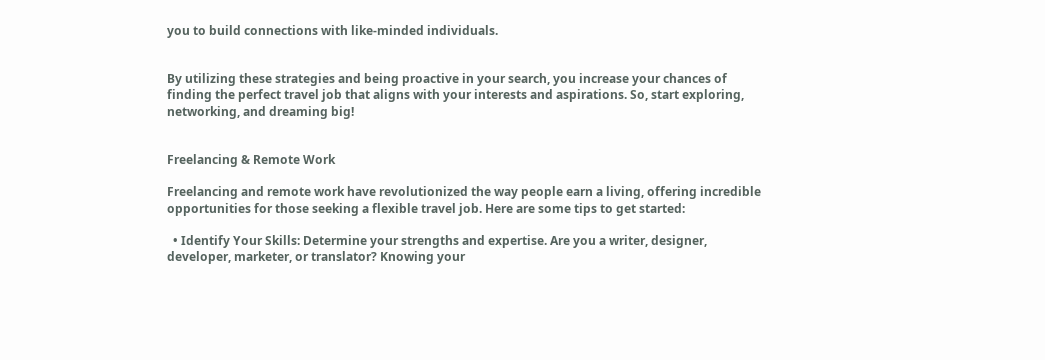you to build connections with like-minded individuals.


By utilizing these strategies and being proactive in your search, you increase your chances of finding the perfect travel job that aligns with your interests and aspirations. So, start exploring, networking, and dreaming big!


Freelancing & Remote Work

Freelancing and remote work have revolutionized the way people earn a living, offering incredible opportunities for those seeking a flexible travel job. Here are some tips to get started:

  • Identify Your Skills: Determine your strengths and expertise. Are you a writer, designer, developer, marketer, or translator? Knowing your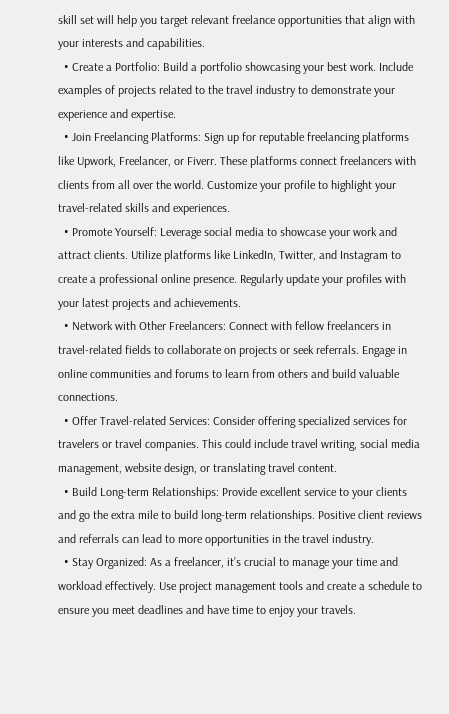skill set will help you target relevant freelance opportunities that align with your interests and capabilities.
  • Create a Portfolio: Build a portfolio showcasing your best work. Include examples of projects related to the travel industry to demonstrate your experience and expertise.
  • Join Freelancing Platforms: Sign up for reputable freelancing platforms like Upwork, Freelancer, or Fiverr. These platforms connect freelancers with clients from all over the world. Customize your profile to highlight your travel-related skills and experiences.
  • Promote Yourself: Leverage social media to showcase your work and attract clients. Utilize platforms like LinkedIn, Twitter, and Instagram to create a professional online presence. Regularly update your profiles with your latest projects and achievements.
  • Network with Other Freelancers: Connect with fellow freelancers in travel-related fields to collaborate on projects or seek referrals. Engage in online communities and forums to learn from others and build valuable connections.
  • Offer Travel-related Services: Consider offering specialized services for travelers or travel companies. This could include travel writing, social media management, website design, or translating travel content.
  • Build Long-term Relationships: Provide excellent service to your clients and go the extra mile to build long-term relationships. Positive client reviews and referrals can lead to more opportunities in the travel industry.
  • Stay Organized: As a freelancer, it’s crucial to manage your time and workload effectively. Use project management tools and create a schedule to ensure you meet deadlines and have time to enjoy your travels.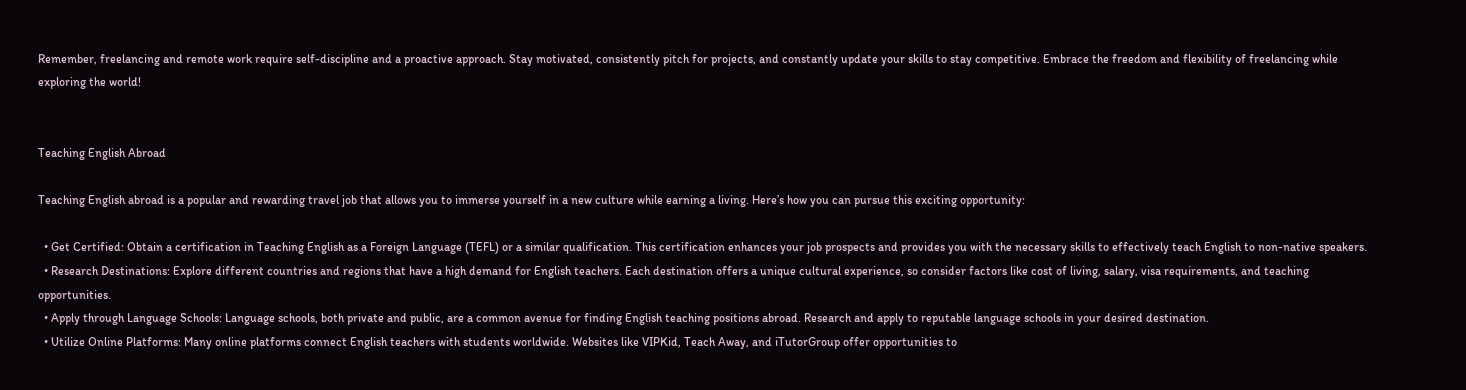Remember, freelancing and remote work require self-discipline and a proactive approach. Stay motivated, consistently pitch for projects, and constantly update your skills to stay competitive. Embrace the freedom and flexibility of freelancing while exploring the world!


Teaching English Abroad

Teaching English abroad is a popular and rewarding travel job that allows you to immerse yourself in a new culture while earning a living. Here’s how you can pursue this exciting opportunity:

  • Get Certified: Obtain a certification in Teaching English as a Foreign Language (TEFL) or a similar qualification. This certification enhances your job prospects and provides you with the necessary skills to effectively teach English to non-native speakers.
  • Research Destinations: Explore different countries and regions that have a high demand for English teachers. Each destination offers a unique cultural experience, so consider factors like cost of living, salary, visa requirements, and teaching opportunities.
  • Apply through Language Schools: Language schools, both private and public, are a common avenue for finding English teaching positions abroad. Research and apply to reputable language schools in your desired destination.
  • Utilize Online Platforms: Many online platforms connect English teachers with students worldwide. Websites like VIPKid, Teach Away, and iTutorGroup offer opportunities to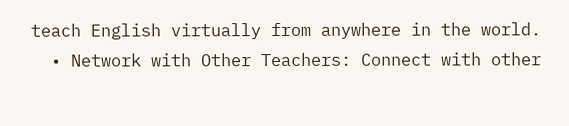teach English virtually from anywhere in the world.
  • Network with Other Teachers: Connect with other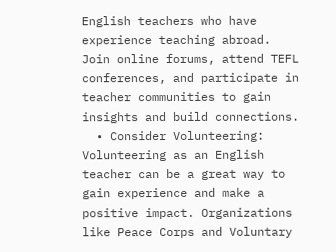English teachers who have experience teaching abroad. Join online forums, attend TEFL conferences, and participate in teacher communities to gain insights and build connections.
  • Consider Volunteering: Volunteering as an English teacher can be a great way to gain experience and make a positive impact. Organizations like Peace Corps and Voluntary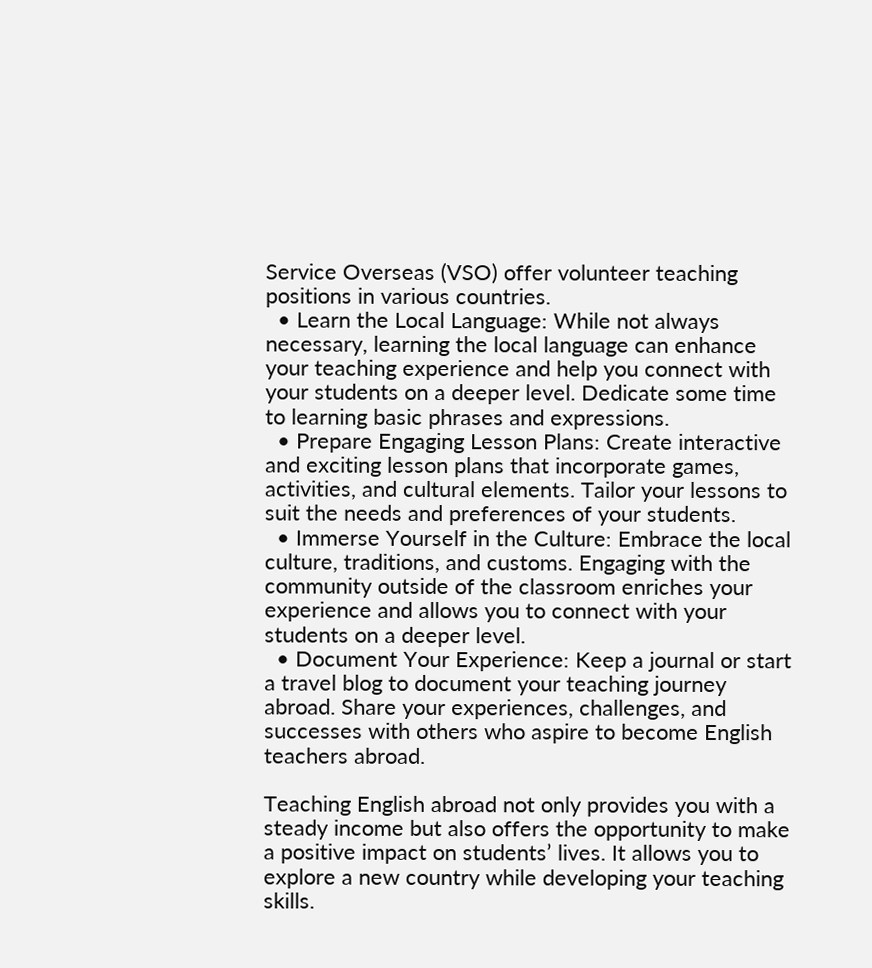Service Overseas (VSO) offer volunteer teaching positions in various countries.
  • Learn the Local Language: While not always necessary, learning the local language can enhance your teaching experience and help you connect with your students on a deeper level. Dedicate some time to learning basic phrases and expressions.
  • Prepare Engaging Lesson Plans: Create interactive and exciting lesson plans that incorporate games, activities, and cultural elements. Tailor your lessons to suit the needs and preferences of your students.
  • Immerse Yourself in the Culture: Embrace the local culture, traditions, and customs. Engaging with the community outside of the classroom enriches your experience and allows you to connect with your students on a deeper level.
  • Document Your Experience: Keep a journal or start a travel blog to document your teaching journey abroad. Share your experiences, challenges, and successes with others who aspire to become English teachers abroad.

Teaching English abroad not only provides you with a steady income but also offers the opportunity to make a positive impact on students’ lives. It allows you to explore a new country while developing your teaching skills.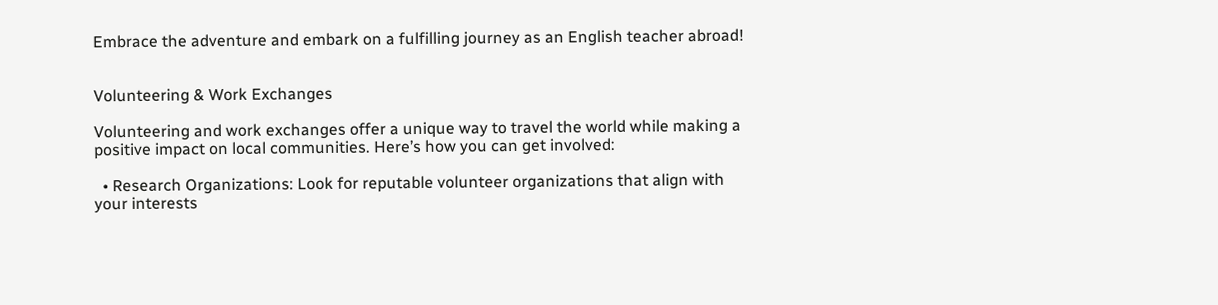Embrace the adventure and embark on a fulfilling journey as an English teacher abroad!


Volunteering & Work Exchanges

Volunteering and work exchanges offer a unique way to travel the world while making a positive impact on local communities. Here’s how you can get involved:

  • Research Organizations: Look for reputable volunteer organizations that align with your interests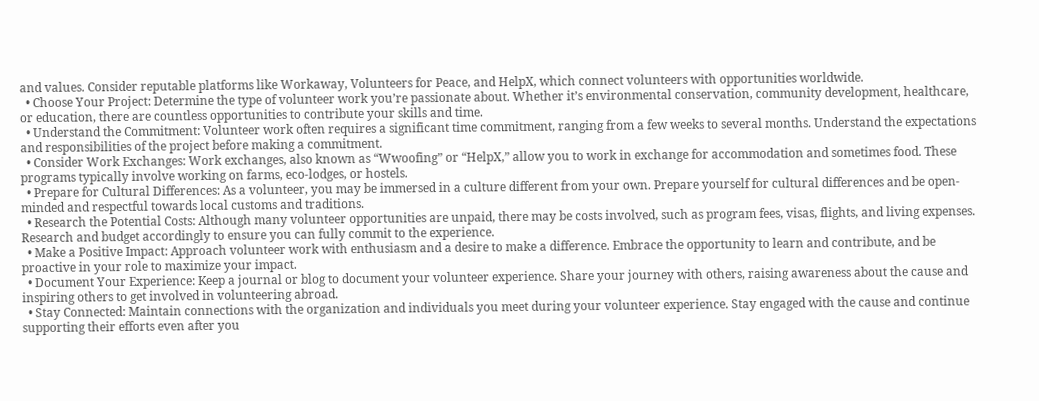and values. Consider reputable platforms like Workaway, Volunteers for Peace, and HelpX, which connect volunteers with opportunities worldwide.
  • Choose Your Project: Determine the type of volunteer work you’re passionate about. Whether it’s environmental conservation, community development, healthcare, or education, there are countless opportunities to contribute your skills and time.
  • Understand the Commitment: Volunteer work often requires a significant time commitment, ranging from a few weeks to several months. Understand the expectations and responsibilities of the project before making a commitment.
  • Consider Work Exchanges: Work exchanges, also known as “Wwoofing” or “HelpX,” allow you to work in exchange for accommodation and sometimes food. These programs typically involve working on farms, eco-lodges, or hostels.
  • Prepare for Cultural Differences: As a volunteer, you may be immersed in a culture different from your own. Prepare yourself for cultural differences and be open-minded and respectful towards local customs and traditions.
  • Research the Potential Costs: Although many volunteer opportunities are unpaid, there may be costs involved, such as program fees, visas, flights, and living expenses. Research and budget accordingly to ensure you can fully commit to the experience.
  • Make a Positive Impact: Approach volunteer work with enthusiasm and a desire to make a difference. Embrace the opportunity to learn and contribute, and be proactive in your role to maximize your impact.
  • Document Your Experience: Keep a journal or blog to document your volunteer experience. Share your journey with others, raising awareness about the cause and inspiring others to get involved in volunteering abroad.
  • Stay Connected: Maintain connections with the organization and individuals you meet during your volunteer experience. Stay engaged with the cause and continue supporting their efforts even after you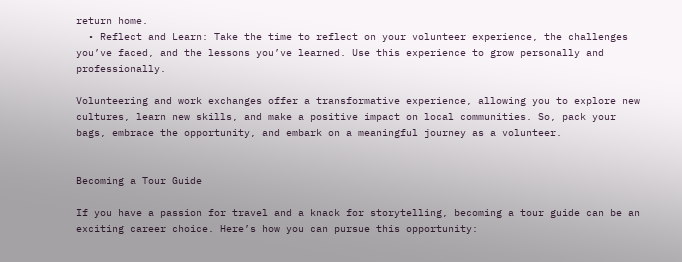return home.
  • Reflect and Learn: Take the time to reflect on your volunteer experience, the challenges you’ve faced, and the lessons you’ve learned. Use this experience to grow personally and professionally.

Volunteering and work exchanges offer a transformative experience, allowing you to explore new cultures, learn new skills, and make a positive impact on local communities. So, pack your bags, embrace the opportunity, and embark on a meaningful journey as a volunteer.


Becoming a Tour Guide

If you have a passion for travel and a knack for storytelling, becoming a tour guide can be an exciting career choice. Here’s how you can pursue this opportunity: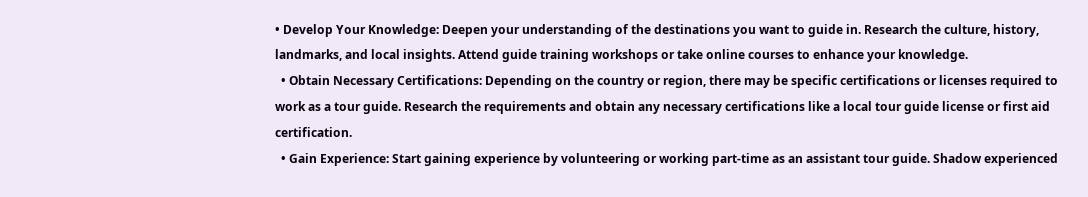• Develop Your Knowledge: Deepen your understanding of the destinations you want to guide in. Research the culture, history, landmarks, and local insights. Attend guide training workshops or take online courses to enhance your knowledge.
  • Obtain Necessary Certifications: Depending on the country or region, there may be specific certifications or licenses required to work as a tour guide. Research the requirements and obtain any necessary certifications like a local tour guide license or first aid certification.
  • Gain Experience: Start gaining experience by volunteering or working part-time as an assistant tour guide. Shadow experienced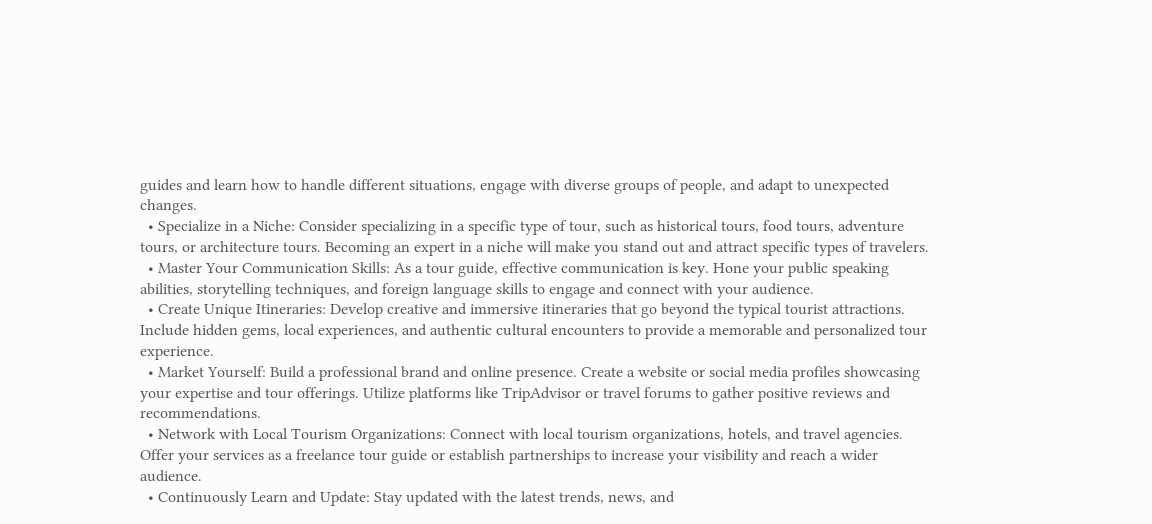guides and learn how to handle different situations, engage with diverse groups of people, and adapt to unexpected changes.
  • Specialize in a Niche: Consider specializing in a specific type of tour, such as historical tours, food tours, adventure tours, or architecture tours. Becoming an expert in a niche will make you stand out and attract specific types of travelers.
  • Master Your Communication Skills: As a tour guide, effective communication is key. Hone your public speaking abilities, storytelling techniques, and foreign language skills to engage and connect with your audience.
  • Create Unique Itineraries: Develop creative and immersive itineraries that go beyond the typical tourist attractions. Include hidden gems, local experiences, and authentic cultural encounters to provide a memorable and personalized tour experience.
  • Market Yourself: Build a professional brand and online presence. Create a website or social media profiles showcasing your expertise and tour offerings. Utilize platforms like TripAdvisor or travel forums to gather positive reviews and recommendations.
  • Network with Local Tourism Organizations: Connect with local tourism organizations, hotels, and travel agencies. Offer your services as a freelance tour guide or establish partnerships to increase your visibility and reach a wider audience.
  • Continuously Learn and Update: Stay updated with the latest trends, news, and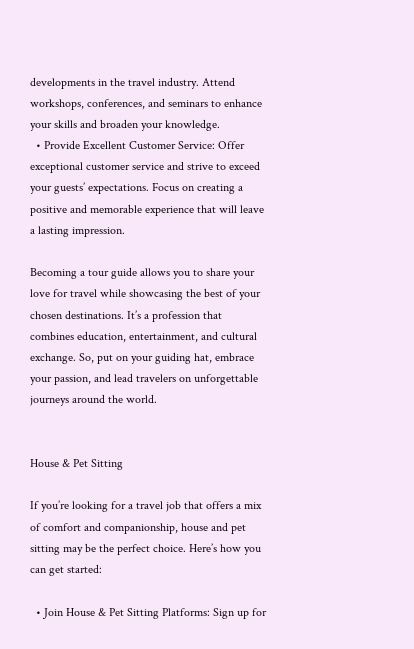developments in the travel industry. Attend workshops, conferences, and seminars to enhance your skills and broaden your knowledge.
  • Provide Excellent Customer Service: Offer exceptional customer service and strive to exceed your guests’ expectations. Focus on creating a positive and memorable experience that will leave a lasting impression.

Becoming a tour guide allows you to share your love for travel while showcasing the best of your chosen destinations. It’s a profession that combines education, entertainment, and cultural exchange. So, put on your guiding hat, embrace your passion, and lead travelers on unforgettable journeys around the world.


House & Pet Sitting

If you’re looking for a travel job that offers a mix of comfort and companionship, house and pet sitting may be the perfect choice. Here’s how you can get started:

  • Join House & Pet Sitting Platforms: Sign up for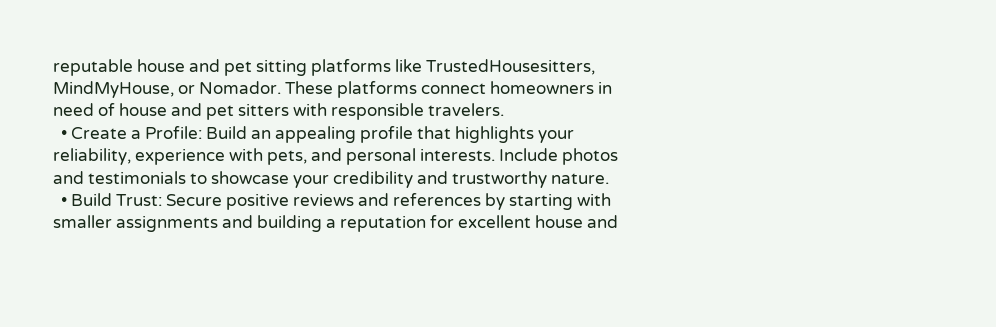reputable house and pet sitting platforms like TrustedHousesitters, MindMyHouse, or Nomador. These platforms connect homeowners in need of house and pet sitters with responsible travelers.
  • Create a Profile: Build an appealing profile that highlights your reliability, experience with pets, and personal interests. Include photos and testimonials to showcase your credibility and trustworthy nature.
  • Build Trust: Secure positive reviews and references by starting with smaller assignments and building a reputation for excellent house and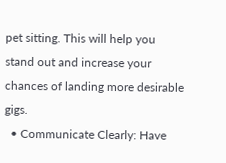pet sitting. This will help you stand out and increase your chances of landing more desirable gigs.
  • Communicate Clearly: Have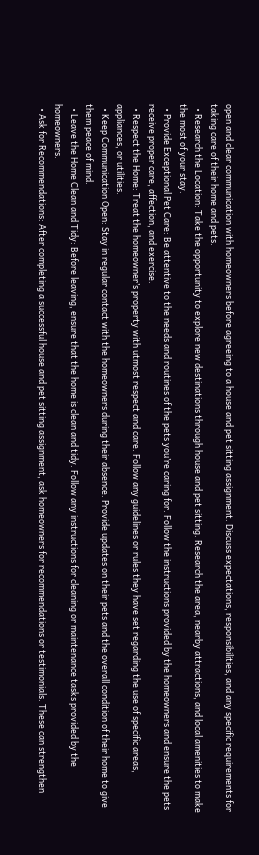open and clear communication with homeowners before agreeing to a house and pet sitting assignment. Discuss expectations, responsibilities, and any specific requirements for taking care of their home and pets.
  • Research the Location: Take the opportunity to explore new destinations through house and pet sitting. Research the area, nearby attractions, and local amenities to make the most of your stay.
  • Provide Exceptional Pet Care: Be attentive to the needs and routines of the pets you’re caring for. Follow the instructions provided by the homeowners and ensure the pets receive proper care, affection, and exercise.
  • Respect the Home: Treat the homeowner’s property with utmost respect and care. Follow any guidelines or rules they have set regarding the use of specific areas, appliances, or utilities.
  • Keep Communication Open: Stay in regular contact with the homeowners during their absence. Provide updates on their pets and the overall condition of their home to give them peace of mind.
  • Leave the Home Clean and Tidy: Before leaving, ensure that the home is clean and tidy. Follow any instructions for cleaning or maintenance tasks provided by the homeowners.
  • Ask for Recommendations: After completing a successful house and pet sitting assignment, ask homeowners for recommendations or testimonials. These can strengthen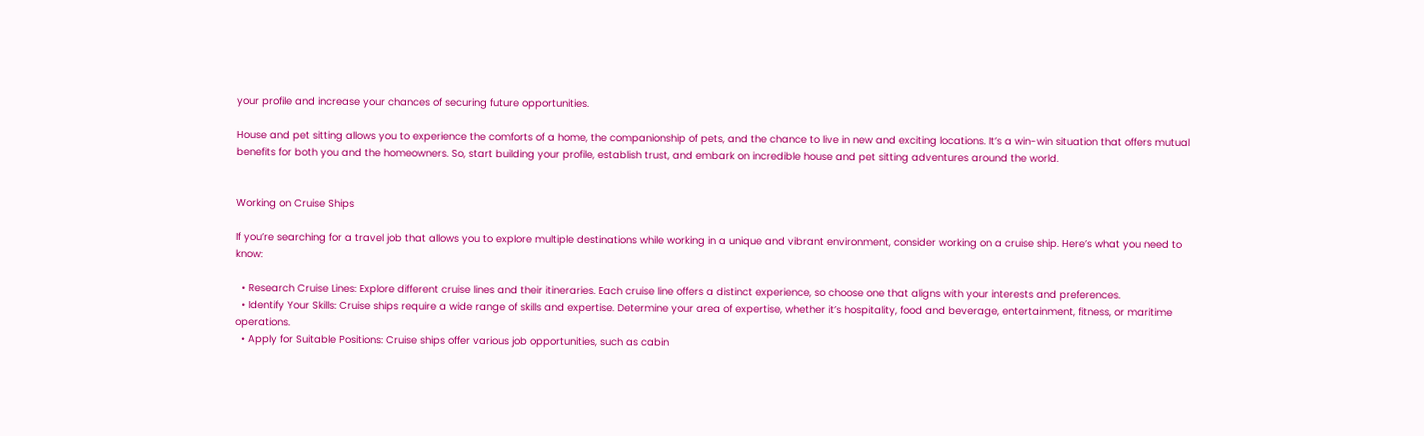your profile and increase your chances of securing future opportunities.

House and pet sitting allows you to experience the comforts of a home, the companionship of pets, and the chance to live in new and exciting locations. It’s a win-win situation that offers mutual benefits for both you and the homeowners. So, start building your profile, establish trust, and embark on incredible house and pet sitting adventures around the world.


Working on Cruise Ships

If you’re searching for a travel job that allows you to explore multiple destinations while working in a unique and vibrant environment, consider working on a cruise ship. Here’s what you need to know:

  • Research Cruise Lines: Explore different cruise lines and their itineraries. Each cruise line offers a distinct experience, so choose one that aligns with your interests and preferences.
  • Identify Your Skills: Cruise ships require a wide range of skills and expertise. Determine your area of expertise, whether it’s hospitality, food and beverage, entertainment, fitness, or maritime operations.
  • Apply for Suitable Positions: Cruise ships offer various job opportunities, such as cabin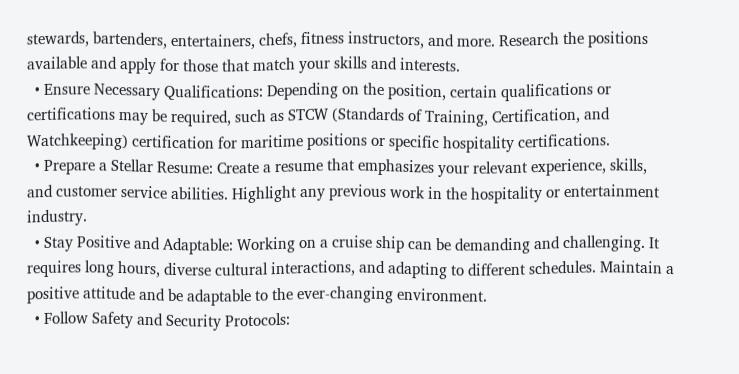stewards, bartenders, entertainers, chefs, fitness instructors, and more. Research the positions available and apply for those that match your skills and interests.
  • Ensure Necessary Qualifications: Depending on the position, certain qualifications or certifications may be required, such as STCW (Standards of Training, Certification, and Watchkeeping) certification for maritime positions or specific hospitality certifications.
  • Prepare a Stellar Resume: Create a resume that emphasizes your relevant experience, skills, and customer service abilities. Highlight any previous work in the hospitality or entertainment industry.
  • Stay Positive and Adaptable: Working on a cruise ship can be demanding and challenging. It requires long hours, diverse cultural interactions, and adapting to different schedules. Maintain a positive attitude and be adaptable to the ever-changing environment.
  • Follow Safety and Security Protocols: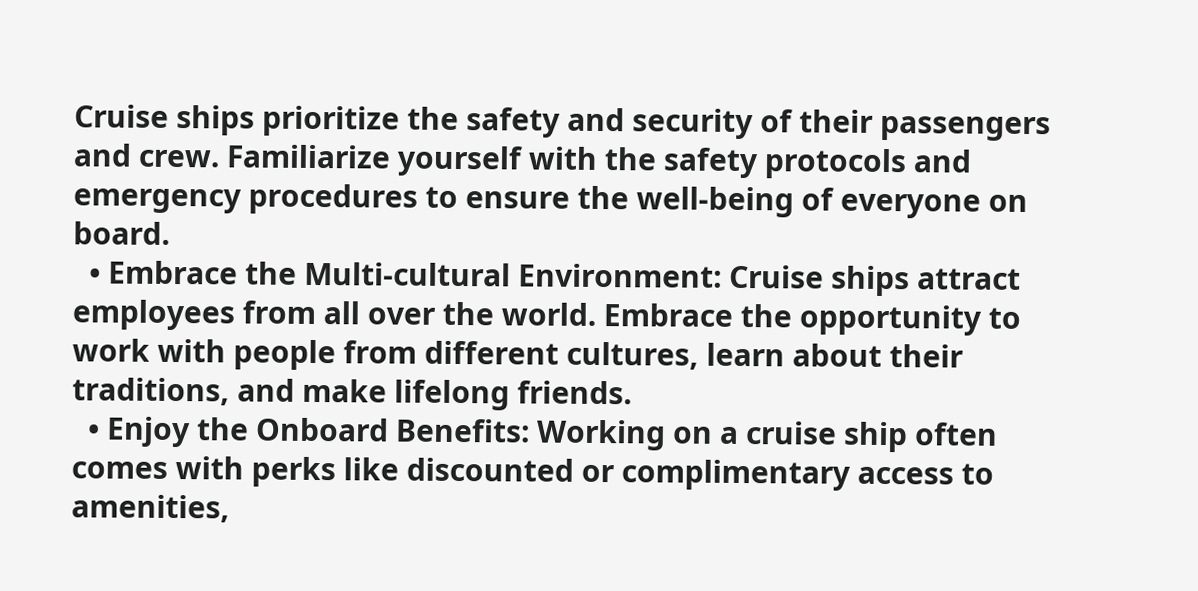Cruise ships prioritize the safety and security of their passengers and crew. Familiarize yourself with the safety protocols and emergency procedures to ensure the well-being of everyone on board.
  • Embrace the Multi-cultural Environment: Cruise ships attract employees from all over the world. Embrace the opportunity to work with people from different cultures, learn about their traditions, and make lifelong friends.
  • Enjoy the Onboard Benefits: Working on a cruise ship often comes with perks like discounted or complimentary access to amenities,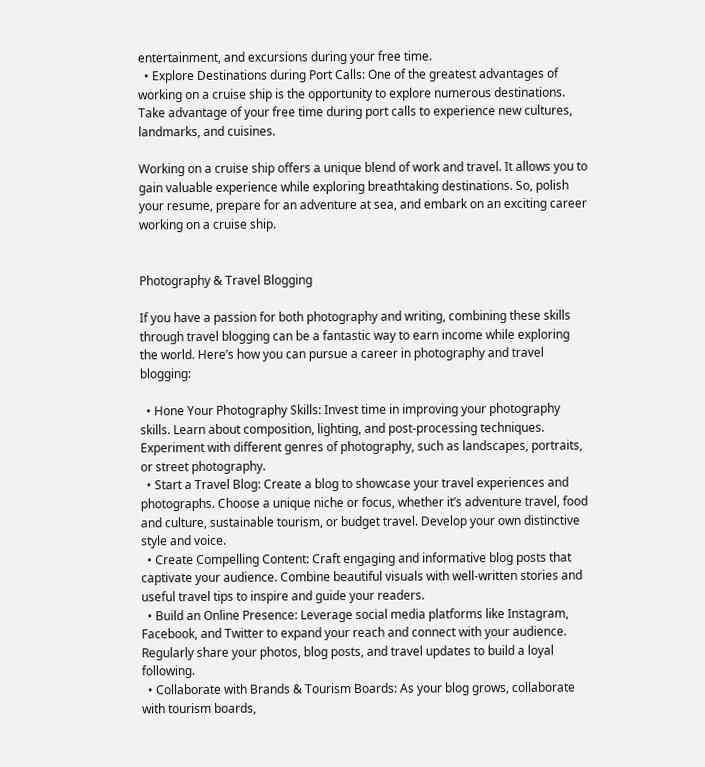entertainment, and excursions during your free time.
  • Explore Destinations during Port Calls: One of the greatest advantages of working on a cruise ship is the opportunity to explore numerous destinations. Take advantage of your free time during port calls to experience new cultures, landmarks, and cuisines.

Working on a cruise ship offers a unique blend of work and travel. It allows you to gain valuable experience while exploring breathtaking destinations. So, polish your resume, prepare for an adventure at sea, and embark on an exciting career working on a cruise ship.


Photography & Travel Blogging

If you have a passion for both photography and writing, combining these skills through travel blogging can be a fantastic way to earn income while exploring the world. Here’s how you can pursue a career in photography and travel blogging:

  • Hone Your Photography Skills: Invest time in improving your photography skills. Learn about composition, lighting, and post-processing techniques. Experiment with different genres of photography, such as landscapes, portraits, or street photography.
  • Start a Travel Blog: Create a blog to showcase your travel experiences and photographs. Choose a unique niche or focus, whether it’s adventure travel, food and culture, sustainable tourism, or budget travel. Develop your own distinctive style and voice.
  • Create Compelling Content: Craft engaging and informative blog posts that captivate your audience. Combine beautiful visuals with well-written stories and useful travel tips to inspire and guide your readers.
  • Build an Online Presence: Leverage social media platforms like Instagram, Facebook, and Twitter to expand your reach and connect with your audience. Regularly share your photos, blog posts, and travel updates to build a loyal following.
  • Collaborate with Brands & Tourism Boards: As your blog grows, collaborate with tourism boards,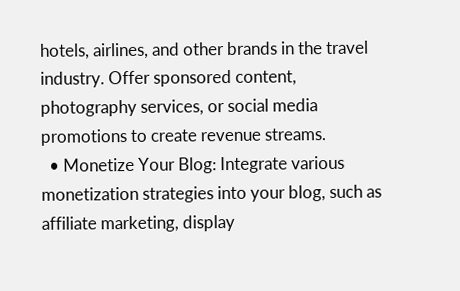hotels, airlines, and other brands in the travel industry. Offer sponsored content, photography services, or social media promotions to create revenue streams.
  • Monetize Your Blog: Integrate various monetization strategies into your blog, such as affiliate marketing, display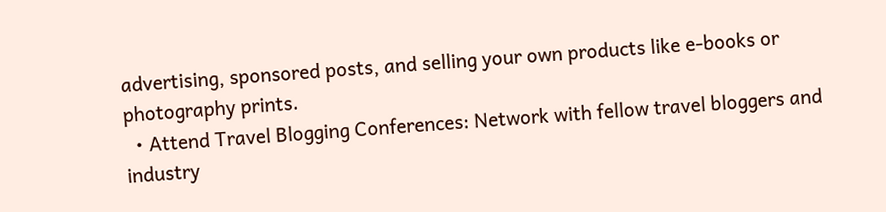advertising, sponsored posts, and selling your own products like e-books or photography prints.
  • Attend Travel Blogging Conferences: Network with fellow travel bloggers and industry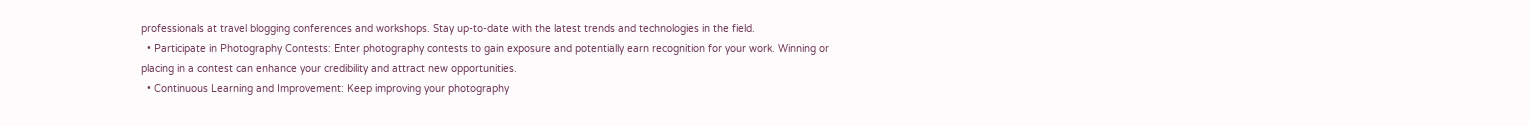professionals at travel blogging conferences and workshops. Stay up-to-date with the latest trends and technologies in the field.
  • Participate in Photography Contests: Enter photography contests to gain exposure and potentially earn recognition for your work. Winning or placing in a contest can enhance your credibility and attract new opportunities.
  • Continuous Learning and Improvement: Keep improving your photography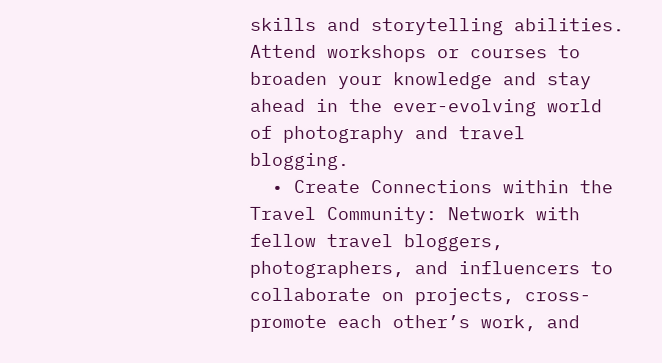skills and storytelling abilities. Attend workshops or courses to broaden your knowledge and stay ahead in the ever-evolving world of photography and travel blogging.
  • Create Connections within the Travel Community: Network with fellow travel bloggers, photographers, and influencers to collaborate on projects, cross-promote each other’s work, and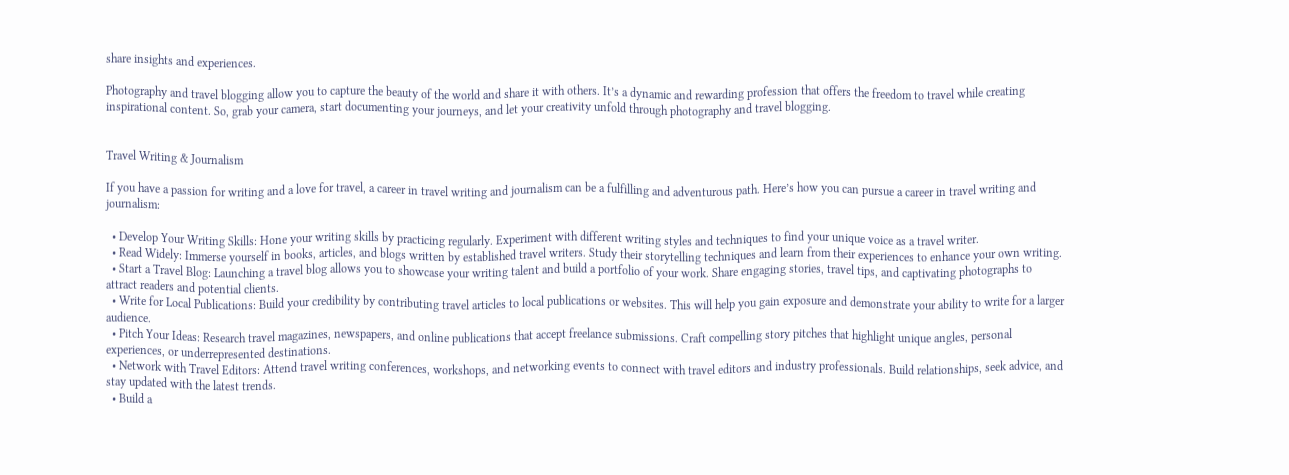share insights and experiences.

Photography and travel blogging allow you to capture the beauty of the world and share it with others. It’s a dynamic and rewarding profession that offers the freedom to travel while creating inspirational content. So, grab your camera, start documenting your journeys, and let your creativity unfold through photography and travel blogging.


Travel Writing & Journalism

If you have a passion for writing and a love for travel, a career in travel writing and journalism can be a fulfilling and adventurous path. Here’s how you can pursue a career in travel writing and journalism:

  • Develop Your Writing Skills: Hone your writing skills by practicing regularly. Experiment with different writing styles and techniques to find your unique voice as a travel writer.
  • Read Widely: Immerse yourself in books, articles, and blogs written by established travel writers. Study their storytelling techniques and learn from their experiences to enhance your own writing.
  • Start a Travel Blog: Launching a travel blog allows you to showcase your writing talent and build a portfolio of your work. Share engaging stories, travel tips, and captivating photographs to attract readers and potential clients.
  • Write for Local Publications: Build your credibility by contributing travel articles to local publications or websites. This will help you gain exposure and demonstrate your ability to write for a larger audience.
  • Pitch Your Ideas: Research travel magazines, newspapers, and online publications that accept freelance submissions. Craft compelling story pitches that highlight unique angles, personal experiences, or underrepresented destinations.
  • Network with Travel Editors: Attend travel writing conferences, workshops, and networking events to connect with travel editors and industry professionals. Build relationships, seek advice, and stay updated with the latest trends.
  • Build a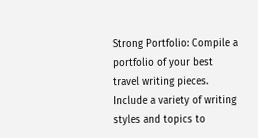Strong Portfolio: Compile a portfolio of your best travel writing pieces. Include a variety of writing styles and topics to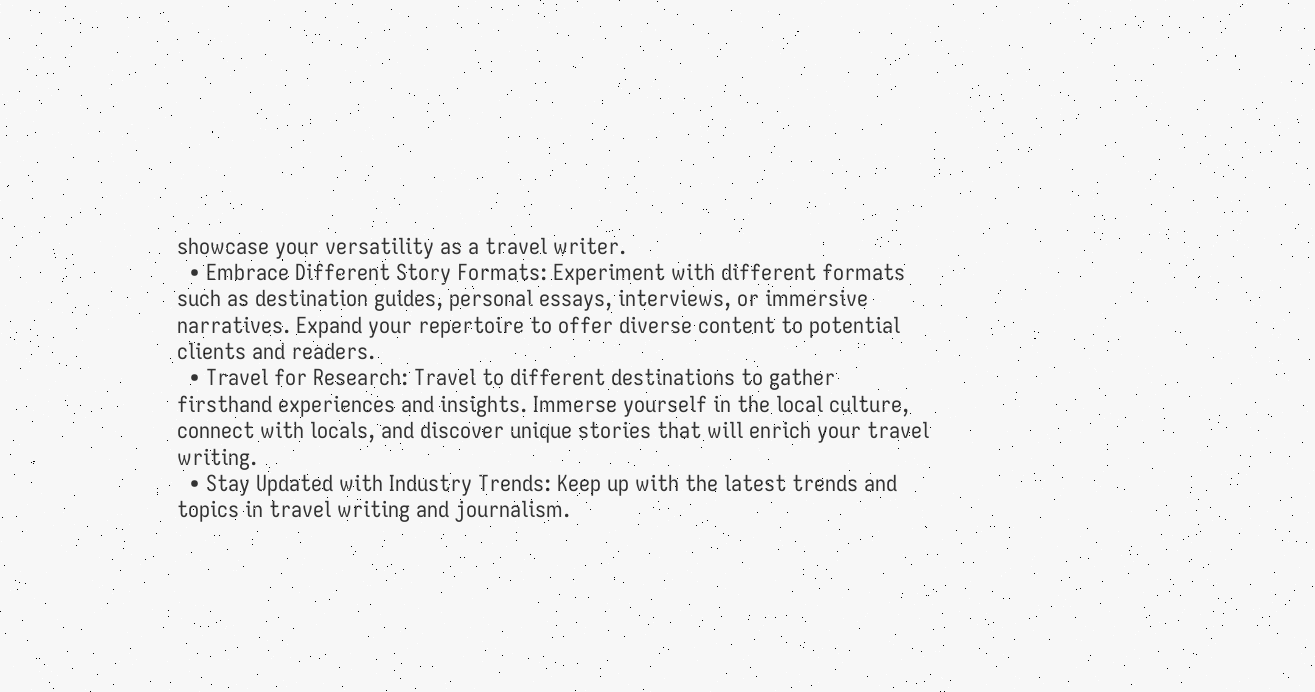showcase your versatility as a travel writer.
  • Embrace Different Story Formats: Experiment with different formats such as destination guides, personal essays, interviews, or immersive narratives. Expand your repertoire to offer diverse content to potential clients and readers.
  • Travel for Research: Travel to different destinations to gather firsthand experiences and insights. Immerse yourself in the local culture, connect with locals, and discover unique stories that will enrich your travel writing.
  • Stay Updated with Industry Trends: Keep up with the latest trends and topics in travel writing and journalism.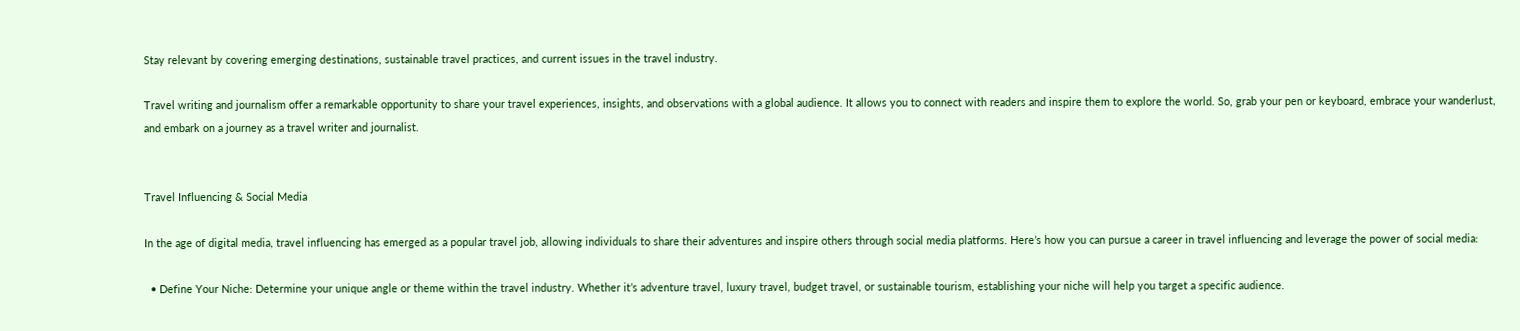Stay relevant by covering emerging destinations, sustainable travel practices, and current issues in the travel industry.

Travel writing and journalism offer a remarkable opportunity to share your travel experiences, insights, and observations with a global audience. It allows you to connect with readers and inspire them to explore the world. So, grab your pen or keyboard, embrace your wanderlust, and embark on a journey as a travel writer and journalist.


Travel Influencing & Social Media

In the age of digital media, travel influencing has emerged as a popular travel job, allowing individuals to share their adventures and inspire others through social media platforms. Here’s how you can pursue a career in travel influencing and leverage the power of social media:

  • Define Your Niche: Determine your unique angle or theme within the travel industry. Whether it’s adventure travel, luxury travel, budget travel, or sustainable tourism, establishing your niche will help you target a specific audience.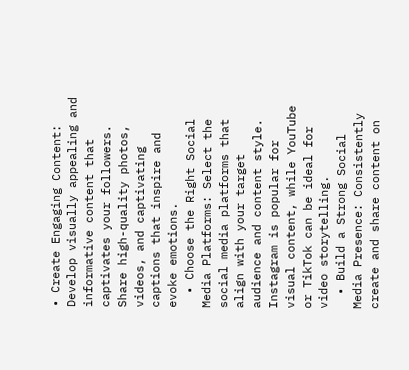• Create Engaging Content: Develop visually appealing and informative content that captivates your followers. Share high-quality photos, videos, and captivating captions that inspire and evoke emotions.
  • Choose the Right Social Media Platforms: Select the social media platforms that align with your target audience and content style. Instagram is popular for visual content, while YouTube or TikTok can be ideal for video storytelling.
  • Build a Strong Social Media Presence: Consistently create and share content on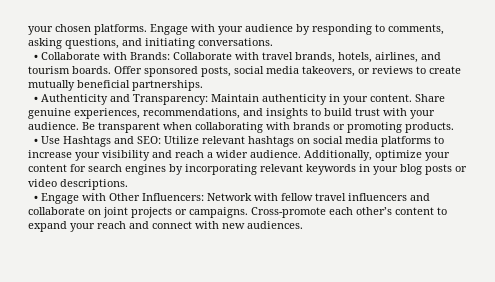your chosen platforms. Engage with your audience by responding to comments, asking questions, and initiating conversations.
  • Collaborate with Brands: Collaborate with travel brands, hotels, airlines, and tourism boards. Offer sponsored posts, social media takeovers, or reviews to create mutually beneficial partnerships.
  • Authenticity and Transparency: Maintain authenticity in your content. Share genuine experiences, recommendations, and insights to build trust with your audience. Be transparent when collaborating with brands or promoting products.
  • Use Hashtags and SEO: Utilize relevant hashtags on social media platforms to increase your visibility and reach a wider audience. Additionally, optimize your content for search engines by incorporating relevant keywords in your blog posts or video descriptions.
  • Engage with Other Influencers: Network with fellow travel influencers and collaborate on joint projects or campaigns. Cross-promote each other’s content to expand your reach and connect with new audiences.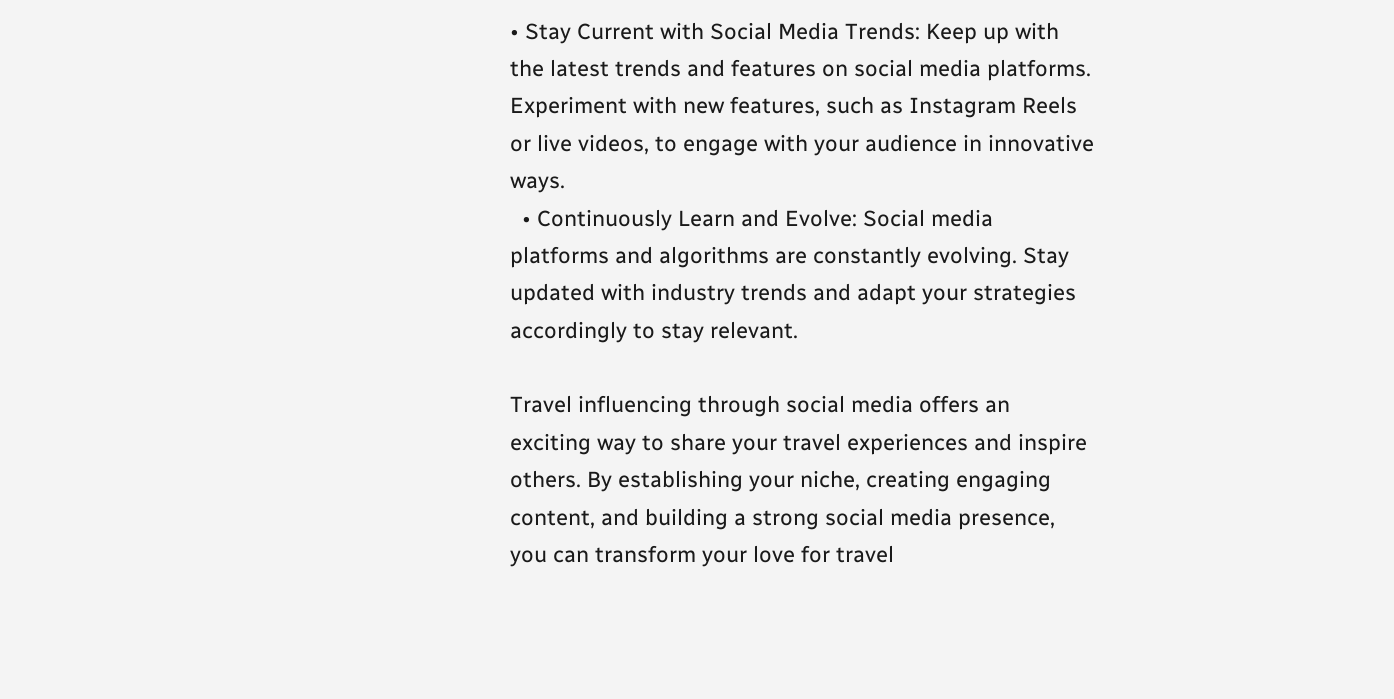• Stay Current with Social Media Trends: Keep up with the latest trends and features on social media platforms. Experiment with new features, such as Instagram Reels or live videos, to engage with your audience in innovative ways.
  • Continuously Learn and Evolve: Social media platforms and algorithms are constantly evolving. Stay updated with industry trends and adapt your strategies accordingly to stay relevant.

Travel influencing through social media offers an exciting way to share your travel experiences and inspire others. By establishing your niche, creating engaging content, and building a strong social media presence, you can transform your love for travel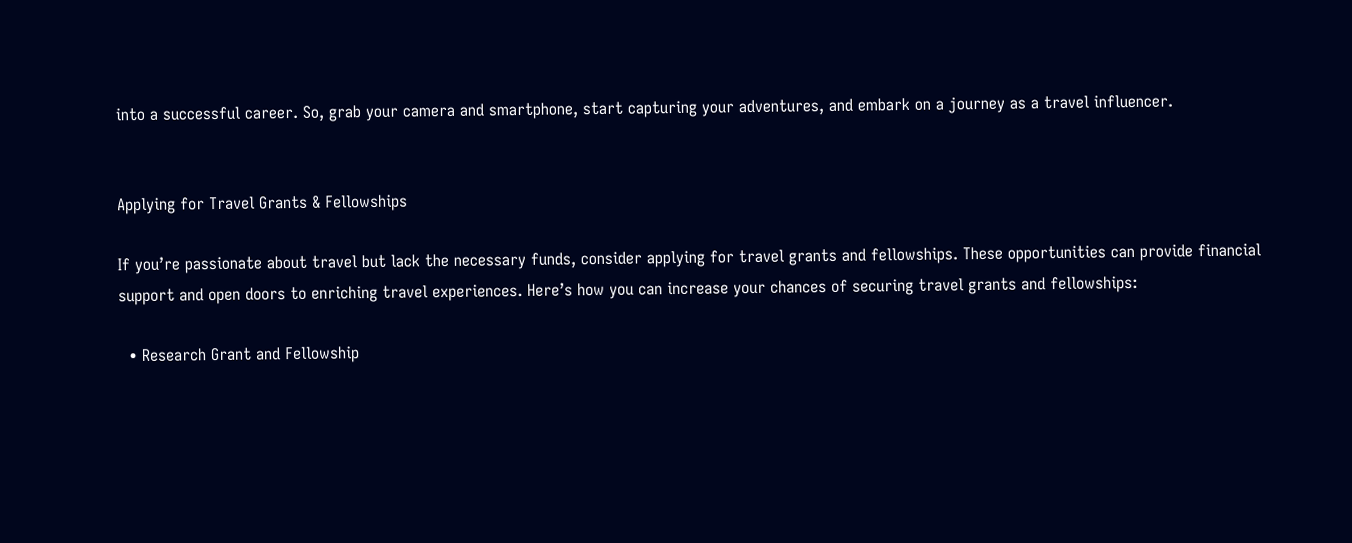into a successful career. So, grab your camera and smartphone, start capturing your adventures, and embark on a journey as a travel influencer.


Applying for Travel Grants & Fellowships

If you’re passionate about travel but lack the necessary funds, consider applying for travel grants and fellowships. These opportunities can provide financial support and open doors to enriching travel experiences. Here’s how you can increase your chances of securing travel grants and fellowships:

  • Research Grant and Fellowship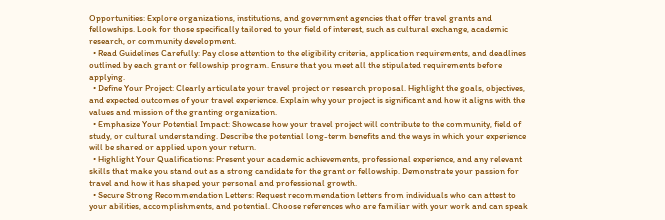Opportunities: Explore organizations, institutions, and government agencies that offer travel grants and fellowships. Look for those specifically tailored to your field of interest, such as cultural exchange, academic research, or community development.
  • Read Guidelines Carefully: Pay close attention to the eligibility criteria, application requirements, and deadlines outlined by each grant or fellowship program. Ensure that you meet all the stipulated requirements before applying.
  • Define Your Project: Clearly articulate your travel project or research proposal. Highlight the goals, objectives, and expected outcomes of your travel experience. Explain why your project is significant and how it aligns with the values and mission of the granting organization.
  • Emphasize Your Potential Impact: Showcase how your travel project will contribute to the community, field of study, or cultural understanding. Describe the potential long-term benefits and the ways in which your experience will be shared or applied upon your return.
  • Highlight Your Qualifications: Present your academic achievements, professional experience, and any relevant skills that make you stand out as a strong candidate for the grant or fellowship. Demonstrate your passion for travel and how it has shaped your personal and professional growth.
  • Secure Strong Recommendation Letters: Request recommendation letters from individuals who can attest to your abilities, accomplishments, and potential. Choose references who are familiar with your work and can speak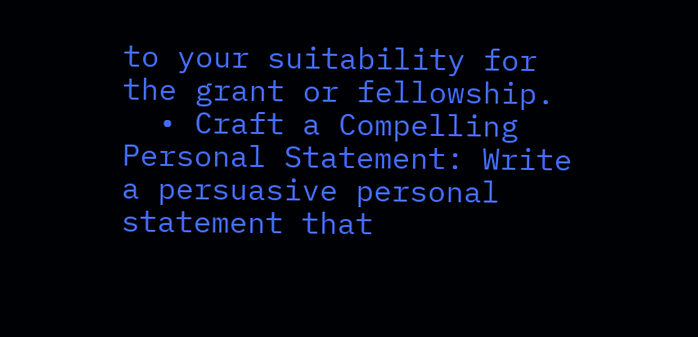to your suitability for the grant or fellowship.
  • Craft a Compelling Personal Statement: Write a persuasive personal statement that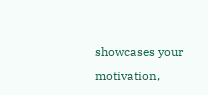showcases your motivation,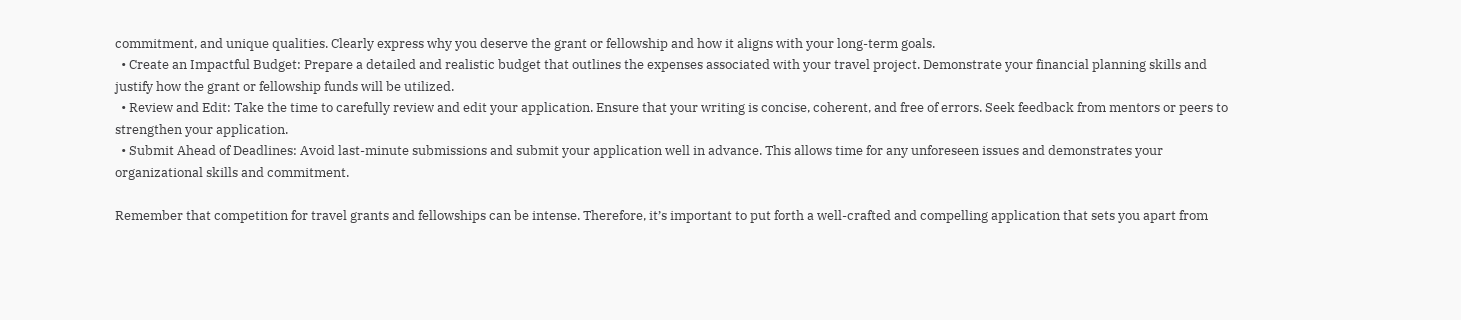commitment, and unique qualities. Clearly express why you deserve the grant or fellowship and how it aligns with your long-term goals.
  • Create an Impactful Budget: Prepare a detailed and realistic budget that outlines the expenses associated with your travel project. Demonstrate your financial planning skills and justify how the grant or fellowship funds will be utilized.
  • Review and Edit: Take the time to carefully review and edit your application. Ensure that your writing is concise, coherent, and free of errors. Seek feedback from mentors or peers to strengthen your application.
  • Submit Ahead of Deadlines: Avoid last-minute submissions and submit your application well in advance. This allows time for any unforeseen issues and demonstrates your organizational skills and commitment.

Remember that competition for travel grants and fellowships can be intense. Therefore, it’s important to put forth a well-crafted and compelling application that sets you apart from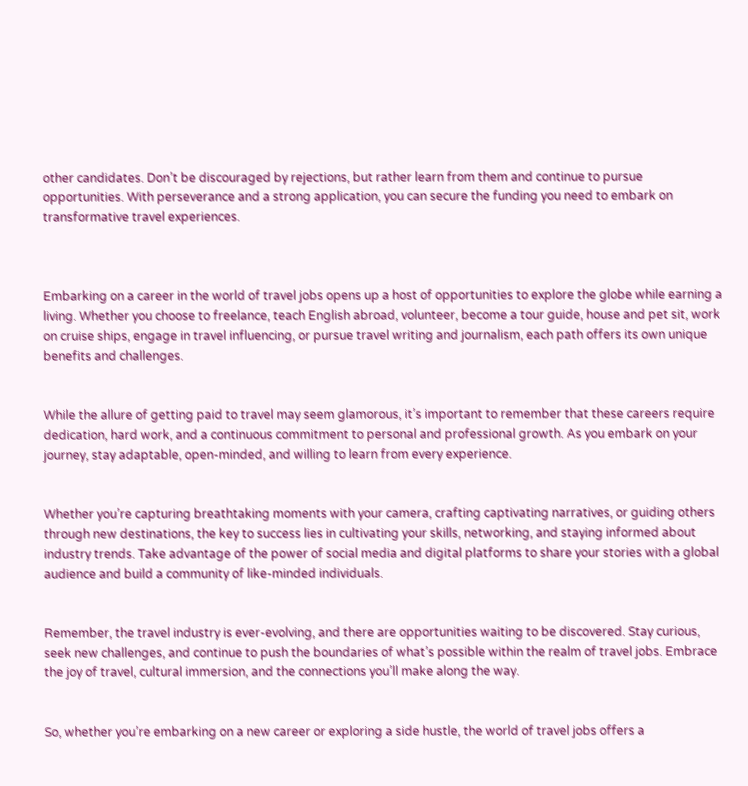other candidates. Don’t be discouraged by rejections, but rather learn from them and continue to pursue opportunities. With perseverance and a strong application, you can secure the funding you need to embark on transformative travel experiences.



Embarking on a career in the world of travel jobs opens up a host of opportunities to explore the globe while earning a living. Whether you choose to freelance, teach English abroad, volunteer, become a tour guide, house and pet sit, work on cruise ships, engage in travel influencing, or pursue travel writing and journalism, each path offers its own unique benefits and challenges.


While the allure of getting paid to travel may seem glamorous, it’s important to remember that these careers require dedication, hard work, and a continuous commitment to personal and professional growth. As you embark on your journey, stay adaptable, open-minded, and willing to learn from every experience.


Whether you’re capturing breathtaking moments with your camera, crafting captivating narratives, or guiding others through new destinations, the key to success lies in cultivating your skills, networking, and staying informed about industry trends. Take advantage of the power of social media and digital platforms to share your stories with a global audience and build a community of like-minded individuals.


Remember, the travel industry is ever-evolving, and there are opportunities waiting to be discovered. Stay curious, seek new challenges, and continue to push the boundaries of what’s possible within the realm of travel jobs. Embrace the joy of travel, cultural immersion, and the connections you’ll make along the way.


So, whether you’re embarking on a new career or exploring a side hustle, the world of travel jobs offers a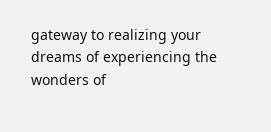gateway to realizing your dreams of experiencing the wonders of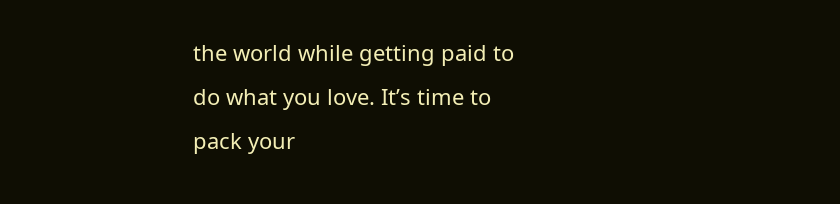the world while getting paid to do what you love. It’s time to pack your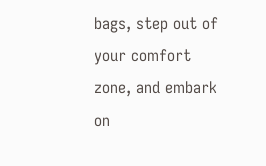bags, step out of your comfort zone, and embark on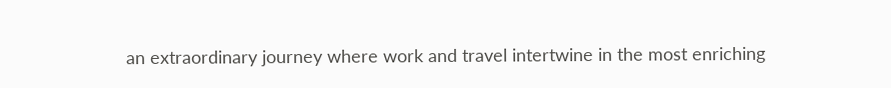an extraordinary journey where work and travel intertwine in the most enriching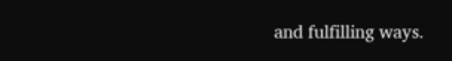and fulfilling ways.